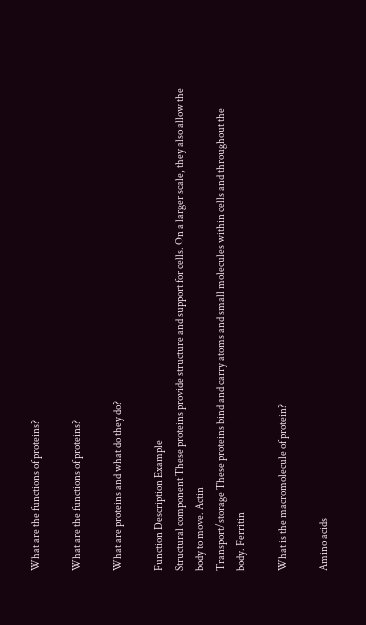What are the functions of proteins?

What are the functions of proteins?

What are proteins and what do they do?

Function Description Example
Structural component These proteins provide structure and support for cells. On a larger scale, they also allow the body to move. Actin
Transport/storage These proteins bind and carry atoms and small molecules within cells and throughout the body. Ferritin

What is the macromolecule of protein?

Amino acids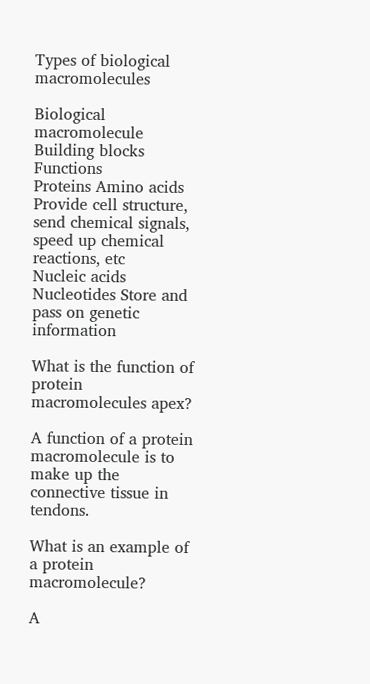Types of biological macromolecules

Biological macromolecule Building blocks Functions
Proteins Amino acids Provide cell structure, send chemical signals, speed up chemical reactions, etc
Nucleic acids Nucleotides Store and pass on genetic information

What is the function of protein macromolecules apex?

A function of a protein macromolecule is to make up the connective tissue in tendons.

What is an example of a protein macromolecule?

A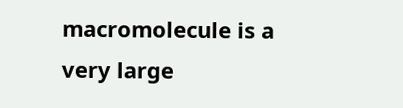macromolecule is a very large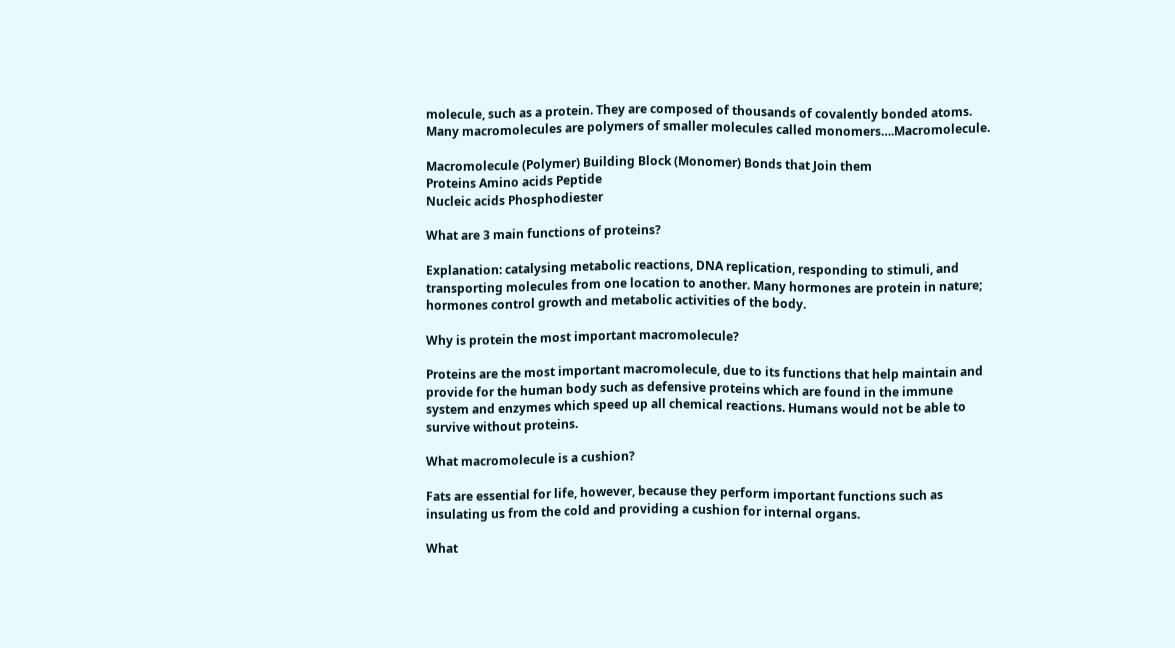molecule, such as a protein. They are composed of thousands of covalently bonded atoms. Many macromolecules are polymers of smaller molecules called monomers….Macromolecule.

Macromolecule (Polymer) Building Block (Monomer) Bonds that Join them
Proteins Amino acids Peptide
Nucleic acids Phosphodiester

What are 3 main functions of proteins?

Explanation: catalysing metabolic reactions, DNA replication, responding to stimuli, and transporting molecules from one location to another. Many hormones are protein in nature; hormones control growth and metabolic activities of the body.

Why is protein the most important macromolecule?

Proteins are the most important macromolecule, due to its functions that help maintain and provide for the human body such as defensive proteins which are found in the immune system and enzymes which speed up all chemical reactions. Humans would not be able to survive without proteins.

What macromolecule is a cushion?

Fats are essential for life, however, because they perform important functions such as insulating us from the cold and providing a cushion for internal organs.

What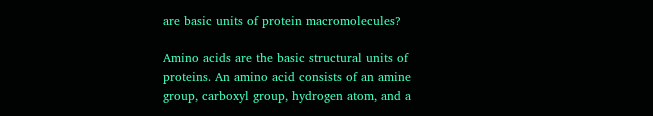are basic units of protein macromolecules?

Amino acids are the basic structural units of proteins. An amino acid consists of an amine group, carboxyl group, hydrogen atom, and a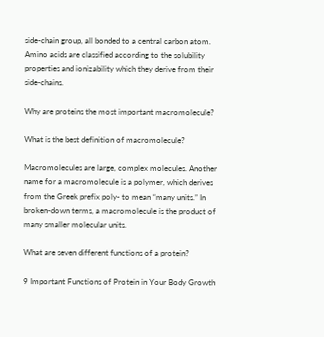side-chain group, all bonded to a central carbon atom. Amino acids are classified according to the solubility properties and ionizability which they derive from their side-chains.

Why are proteins the most important macromolecule?

What is the best definition of macromolecule?

Macromolecules are large, complex molecules. Another name for a macromolecule is a polymer, which derives from the Greek prefix poly- to mean “many units.” In broken-down terms, a macromolecule is the product of many smaller molecular units.

What are seven different functions of a protein?

9 Important Functions of Protein in Your Body Growth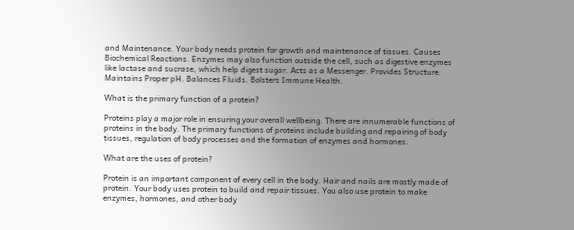and Maintenance. Your body needs protein for growth and maintenance of tissues. Causes Biochemical Reactions. Enzymes may also function outside the cell, such as digestive enzymes like lactase and sucrase, which help digest sugar. Acts as a Messenger. Provides Structure. Maintains Proper pH. Balances Fluids. Bolsters Immune Health.

What is the primary function of a protein?

Proteins play a major role in ensuring your overall wellbeing. There are innumerable functions of proteins in the body. The primary functions of proteins include building and repairing of body tissues, regulation of body processes and the formation of enzymes and hormones.

What are the uses of protein?

Protein is an important component of every cell in the body. Hair and nails are mostly made of protein. Your body uses protein to build and repair tissues. You also use protein to make enzymes, hormones, and other body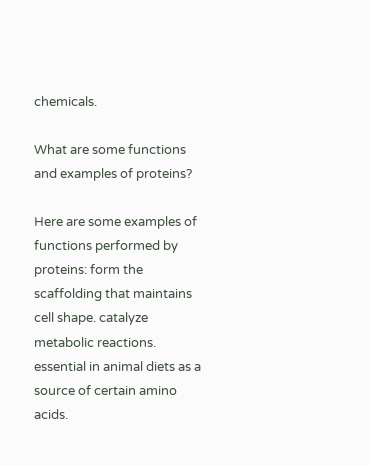chemicals.

What are some functions and examples of proteins?

Here are some examples of functions performed by proteins: form the scaffolding that maintains cell shape. catalyze metabolic reactions. essential in animal diets as a source of certain amino acids.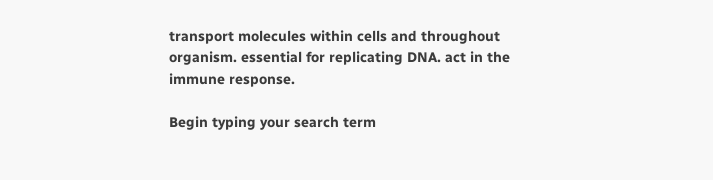transport molecules within cells and throughout organism. essential for replicating DNA. act in the immune response.

Begin typing your search term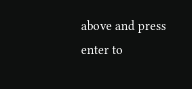above and press enter to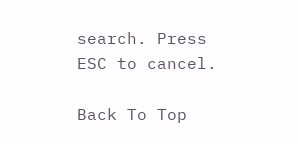search. Press ESC to cancel.

Back To Top